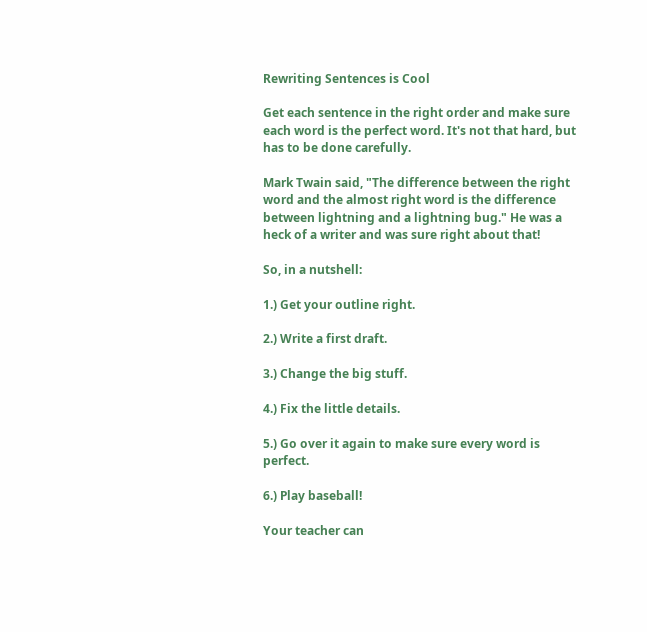Rewriting Sentences is Cool

Get each sentence in the right order and make sure each word is the perfect word. It's not that hard, but has to be done carefully.

Mark Twain said, "The difference between the right word and the almost right word is the difference between lightning and a lightning bug." He was a heck of a writer and was sure right about that!

So, in a nutshell:

1.) Get your outline right.

2.) Write a first draft.

3.) Change the big stuff.

4.) Fix the little details.

5.) Go over it again to make sure every word is perfect.

6.) Play baseball!

Your teacher can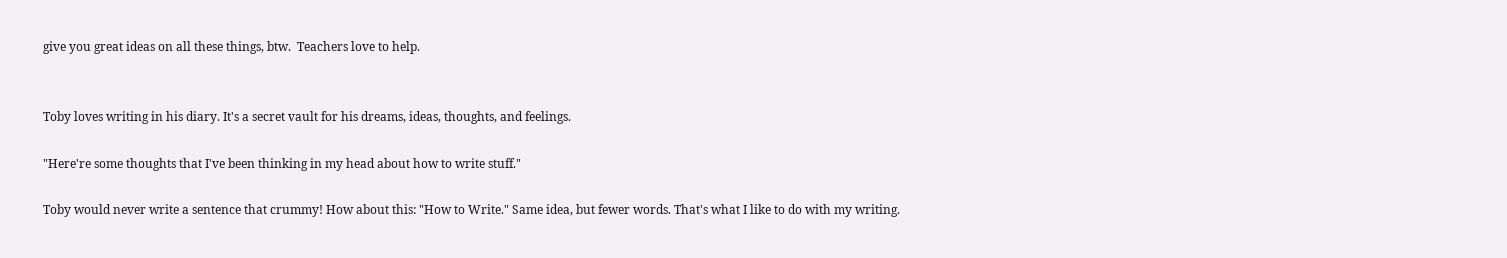give you great ideas on all these things, btw.  Teachers love to help.


Toby loves writing in his diary. It's a secret vault for his dreams, ideas, thoughts, and feelings.

"Here're some thoughts that I've been thinking in my head about how to write stuff."

Toby would never write a sentence that crummy! How about this: "How to Write." Same idea, but fewer words. That's what I like to do with my writing.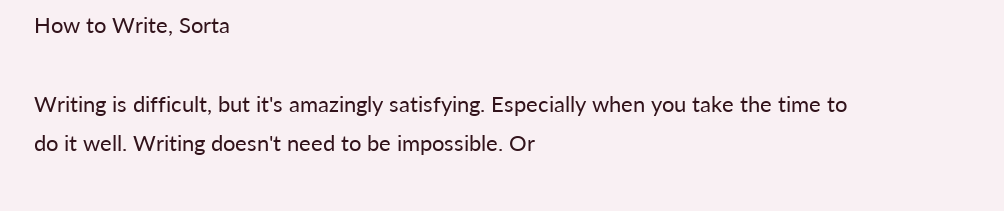How to Write, Sorta

Writing is difficult, but it's amazingly satisfying. Especially when you take the time to do it well. Writing doesn't need to be impossible. Or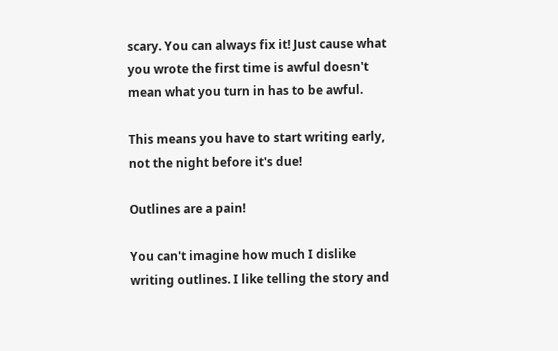scary. You can always fix it! Just cause what you wrote the first time is awful doesn't mean what you turn in has to be awful.

This means you have to start writing early, not the night before it's due!

Outlines are a pain!

You can't imagine how much I dislike writing outlines. I like telling the story and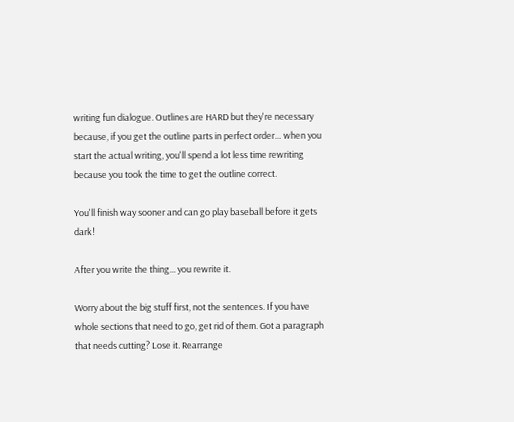writing fun dialogue. Outlines are HARD but they're necessary because, if you get the outline parts in perfect order… when you start the actual writing, you'll spend a lot less time rewriting because you took the time to get the outline correct.

You'll finish way sooner and can go play baseball before it gets dark!

After you write the thing... you rewrite it.

Worry about the big stuff first, not the sentences. If you have whole sections that need to go, get rid of them. Got a paragraph that needs cutting? Lose it. Rearrange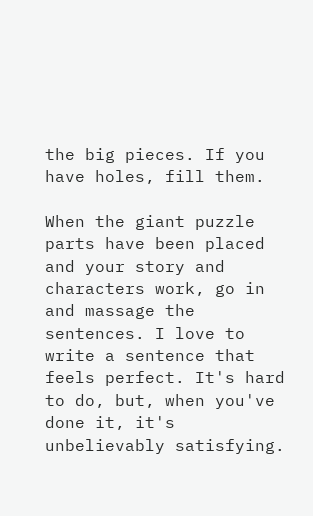the big pieces. If you have holes, fill them.

When the giant puzzle parts have been placed and your story and characters work, go in and massage the sentences. I love to write a sentence that feels perfect. It's hard to do, but, when you've done it, it's unbelievably satisfying.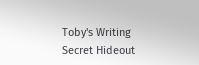Toby's Writing Secret Hideout